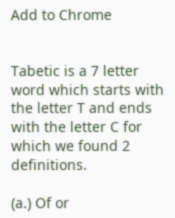Add to Chrome


Tabetic is a 7 letter word which starts with the letter T and ends with the letter C for which we found 2 definitions.

(a.) Of or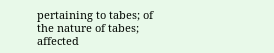pertaining to tabes; of the nature of tabes; affected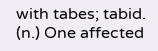with tabes; tabid.
(n.) One affected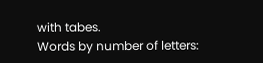with tabes.
Words by number of letters: